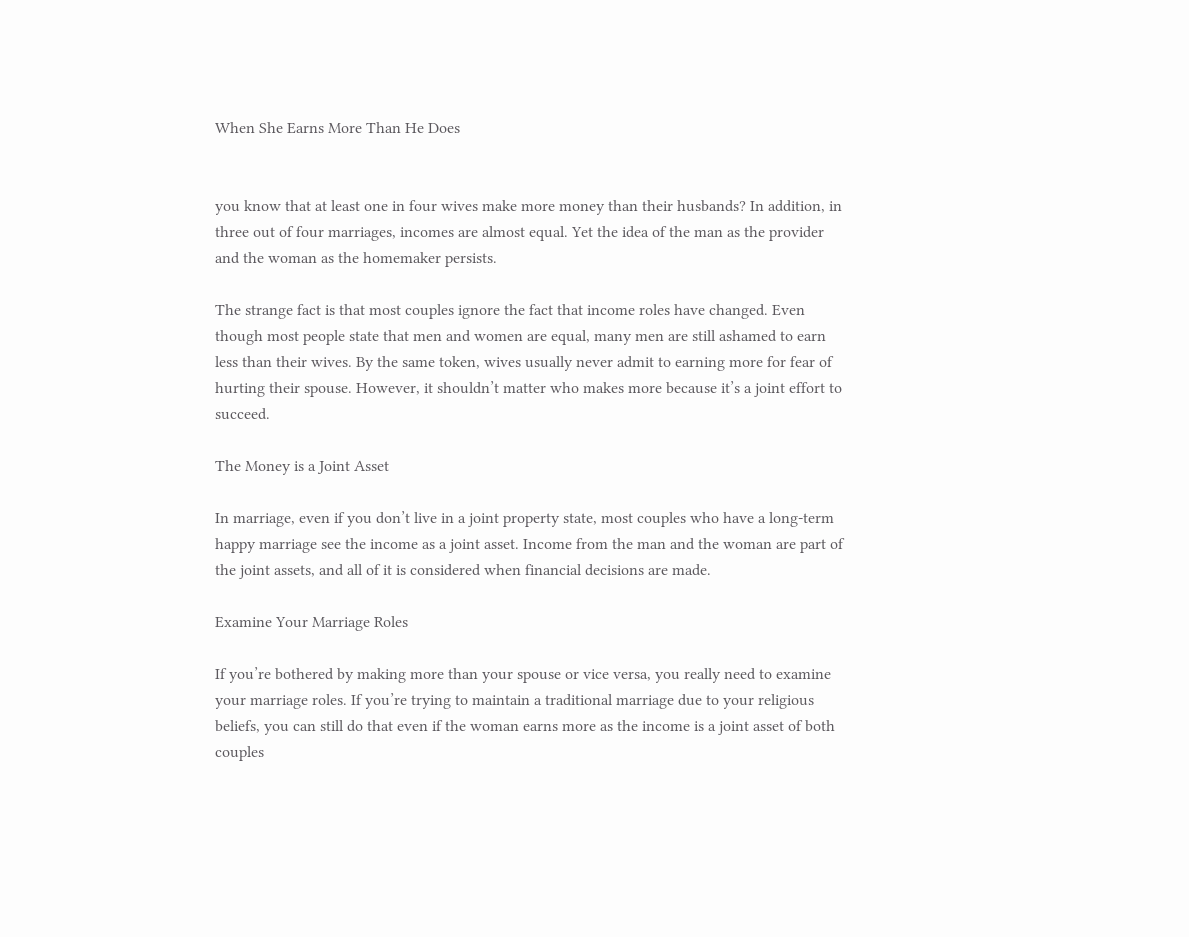When She Earns More Than He Does


you know that at least one in four wives make more money than their husbands? In addition, in three out of four marriages, incomes are almost equal. Yet the idea of the man as the provider and the woman as the homemaker persists.

The strange fact is that most couples ignore the fact that income roles have changed. Even though most people state that men and women are equal, many men are still ashamed to earn less than their wives. By the same token, wives usually never admit to earning more for fear of hurting their spouse. However, it shouldn’t matter who makes more because it’s a joint effort to succeed.

The Money is a Joint Asset

In marriage, even if you don’t live in a joint property state, most couples who have a long-term happy marriage see the income as a joint asset. Income from the man and the woman are part of the joint assets, and all of it is considered when financial decisions are made.

Examine Your Marriage Roles

If you’re bothered by making more than your spouse or vice versa, you really need to examine your marriage roles. If you’re trying to maintain a traditional marriage due to your religious beliefs, you can still do that even if the woman earns more as the income is a joint asset of both couples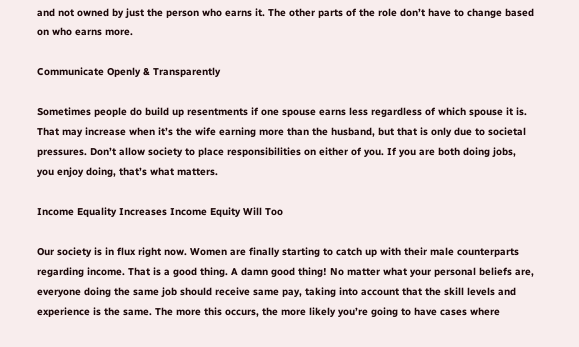and not owned by just the person who earns it. The other parts of the role don’t have to change based on who earns more.

Communicate Openly & Transparently

Sometimes people do build up resentments if one spouse earns less regardless of which spouse it is. That may increase when it’s the wife earning more than the husband, but that is only due to societal pressures. Don’t allow society to place responsibilities on either of you. If you are both doing jobs, you enjoy doing, that’s what matters.

Income Equality Increases Income Equity Will Too

Our society is in flux right now. Women are finally starting to catch up with their male counterparts regarding income. That is a good thing. A damn good thing! No matter what your personal beliefs are, everyone doing the same job should receive same pay, taking into account that the skill levels and experience is the same. The more this occurs, the more likely you’re going to have cases where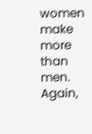women make more than men. Again,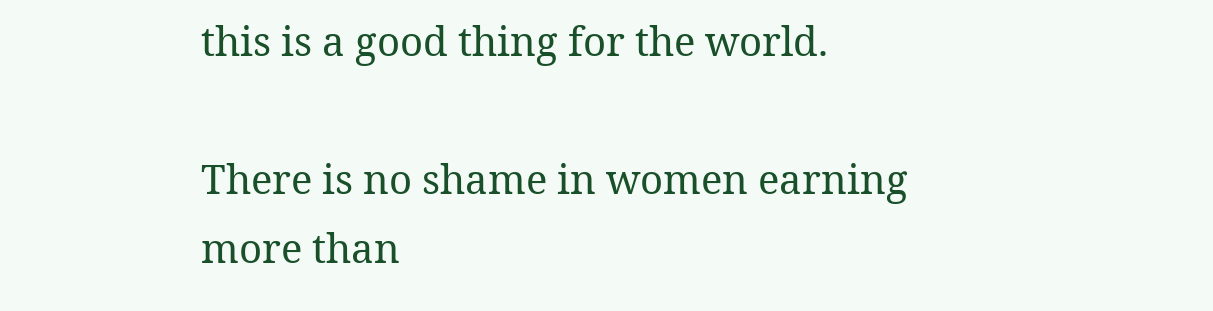this is a good thing for the world.

There is no shame in women earning more than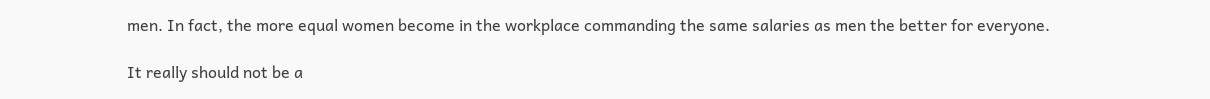men. In fact, the more equal women become in the workplace commanding the same salaries as men the better for everyone.

It really should not be a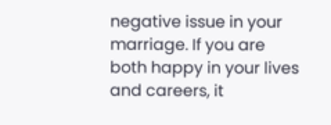negative issue in your marriage. If you are both happy in your lives and careers, it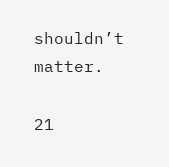shouldn’t matter.

21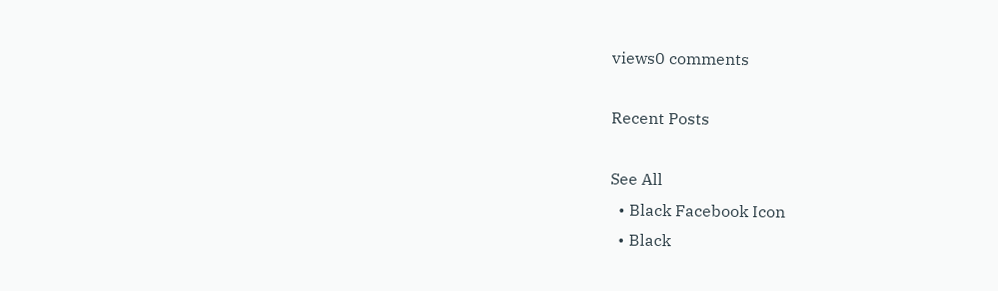views0 comments

Recent Posts

See All
  • Black Facebook Icon
  • Black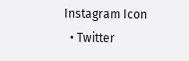Instagram Icon
  • Twitter